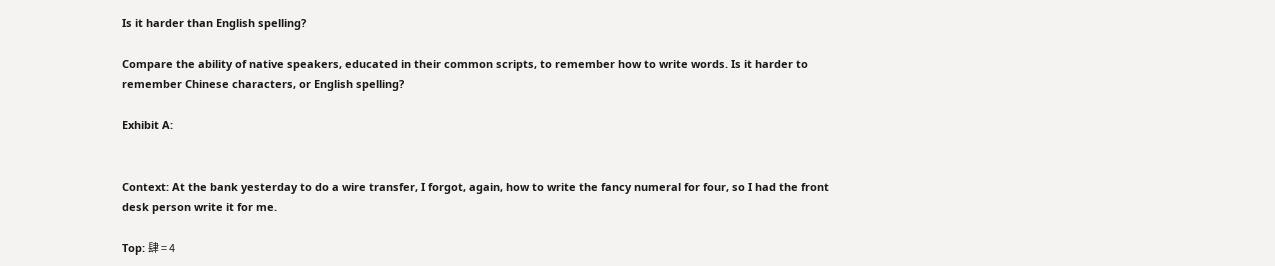Is it harder than English spelling?

Compare the ability of native speakers, educated in their common scripts, to remember how to write words. Is it harder to remember Chinese characters, or English spelling?

Exhibit A:


Context: At the bank yesterday to do a wire transfer, I forgot, again, how to write the fancy numeral for four, so I had the front desk person write it for me.

Top: 肆 = 4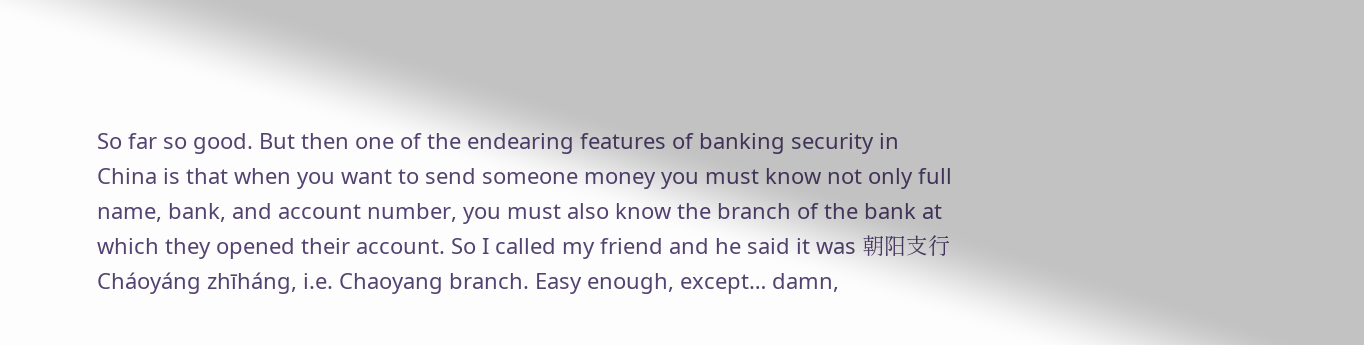So far so good. But then one of the endearing features of banking security in China is that when you want to send someone money you must know not only full name, bank, and account number, you must also know the branch of the bank at which they opened their account. So I called my friend and he said it was 朝阳支行 Cháoyáng zhīháng, i.e. Chaoyang branch. Easy enough, except… damn,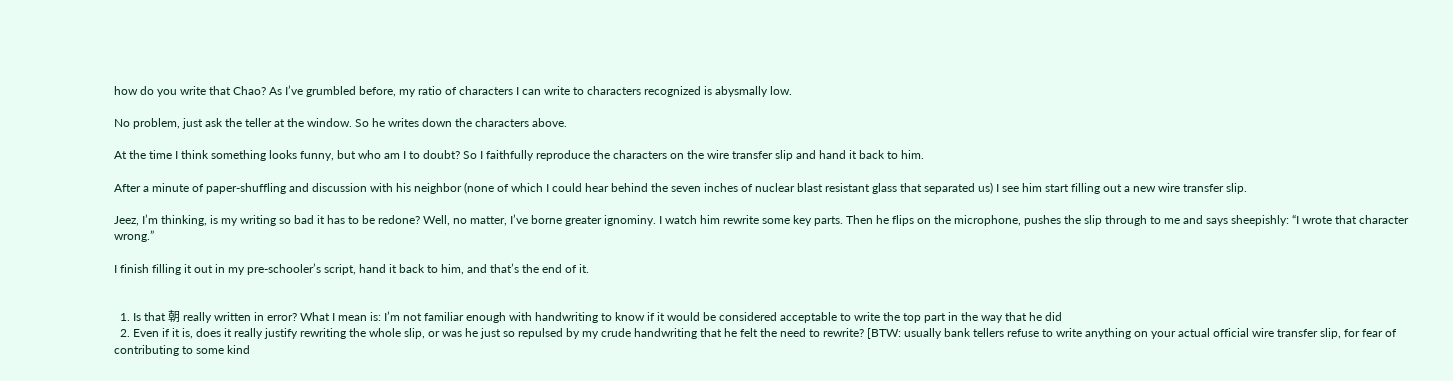how do you write that Chao? As I’ve grumbled before, my ratio of characters I can write to characters recognized is abysmally low.

No problem, just ask the teller at the window. So he writes down the characters above.

At the time I think something looks funny, but who am I to doubt? So I faithfully reproduce the characters on the wire transfer slip and hand it back to him.

After a minute of paper-shuffling and discussion with his neighbor (none of which I could hear behind the seven inches of nuclear blast resistant glass that separated us) I see him start filling out a new wire transfer slip.

Jeez, I’m thinking, is my writing so bad it has to be redone? Well, no matter, I’ve borne greater ignominy. I watch him rewrite some key parts. Then he flips on the microphone, pushes the slip through to me and says sheepishly: “I wrote that character wrong.”

I finish filling it out in my pre-schooler’s script, hand it back to him, and that’s the end of it.


  1. Is that 朝 really written in error? What I mean is: I’m not familiar enough with handwriting to know if it would be considered acceptable to write the top part in the way that he did
  2. Even if it is, does it really justify rewriting the whole slip, or was he just so repulsed by my crude handwriting that he felt the need to rewrite? [BTW: usually bank tellers refuse to write anything on your actual official wire transfer slip, for fear of contributing to some kind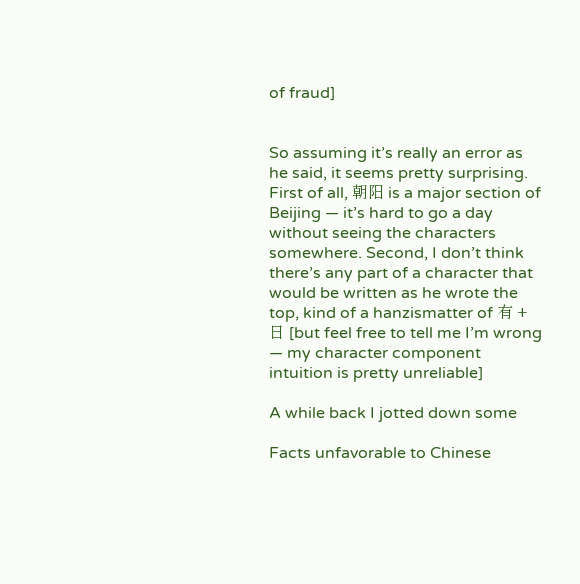of fraud]


So assuming it’s really an error as he said, it seems pretty surprising. First of all, 朝阳 is a major section of Beijing — it’s hard to go a day without seeing the characters somewhere. Second, I don’t think there’s any part of a character that would be written as he wrote the top, kind of a hanzismatter of 有 + 日 [but feel free to tell me I’m wrong — my character component intuition is pretty unreliable]

A while back I jotted down some

Facts unfavorable to Chinese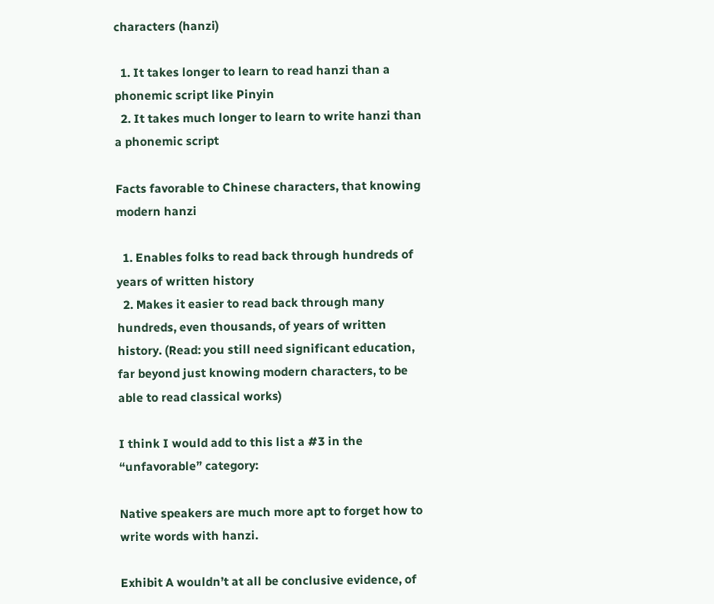characters (hanzi)

  1. It takes longer to learn to read hanzi than a phonemic script like Pinyin
  2. It takes much longer to learn to write hanzi than a phonemic script

Facts favorable to Chinese characters, that knowing modern hanzi

  1. Enables folks to read back through hundreds of years of written history
  2. Makes it easier to read back through many hundreds, even thousands, of years of written history. (Read: you still need significant education, far beyond just knowing modern characters, to be able to read classical works)

I think I would add to this list a #3 in the “unfavorable” category:

Native speakers are much more apt to forget how to write words with hanzi.

Exhibit A wouldn’t at all be conclusive evidence, of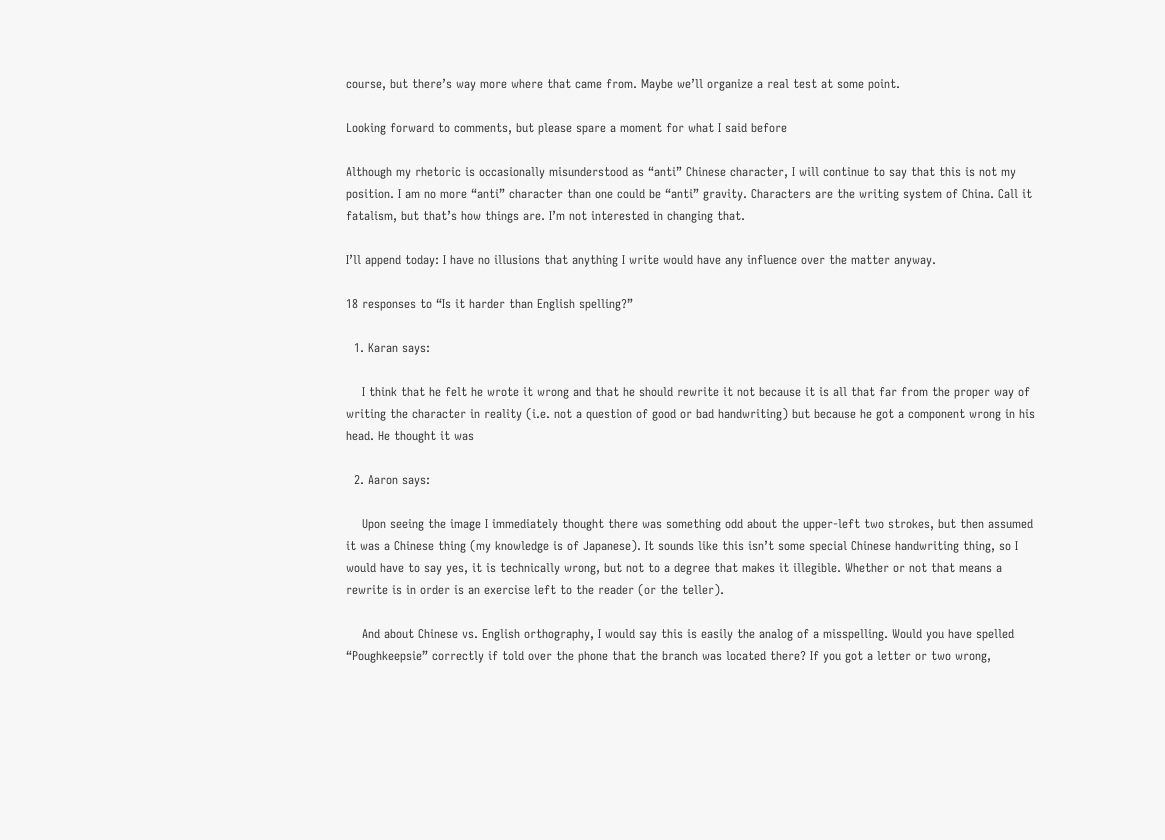course, but there’s way more where that came from. Maybe we’ll organize a real test at some point.

Looking forward to comments, but please spare a moment for what I said before

Although my rhetoric is occasionally misunderstood as “anti” Chinese character, I will continue to say that this is not my position. I am no more “anti” character than one could be “anti” gravity. Characters are the writing system of China. Call it fatalism, but that’s how things are. I’m not interested in changing that.

I’ll append today: I have no illusions that anything I write would have any influence over the matter anyway.

18 responses to “Is it harder than English spelling?”

  1. Karan says:

    I think that he felt he wrote it wrong and that he should rewrite it not because it is all that far from the proper way of writing the character in reality (i.e. not a question of good or bad handwriting) but because he got a component wrong in his head. He thought it was

  2. Aaron says:

    Upon seeing the image I immediately thought there was something odd about the upper-left two strokes, but then assumed it was a Chinese thing (my knowledge is of Japanese). It sounds like this isn’t some special Chinese handwriting thing, so I would have to say yes, it is technically wrong, but not to a degree that makes it illegible. Whether or not that means a rewrite is in order is an exercise left to the reader (or the teller).

    And about Chinese vs. English orthography, I would say this is easily the analog of a misspelling. Would you have spelled “Poughkeepsie” correctly if told over the phone that the branch was located there? If you got a letter or two wrong,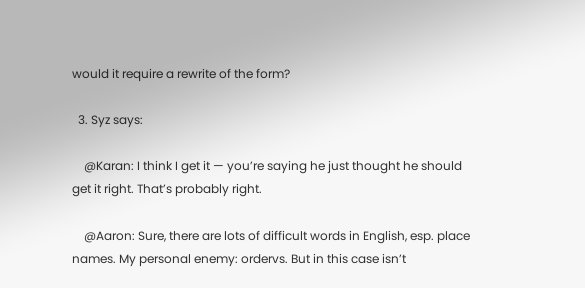would it require a rewrite of the form?

  3. Syz says:

    @Karan: I think I get it — you’re saying he just thought he should get it right. That’s probably right.

    @Aaron: Sure, there are lots of difficult words in English, esp. place names. My personal enemy: ordervs. But in this case isn’t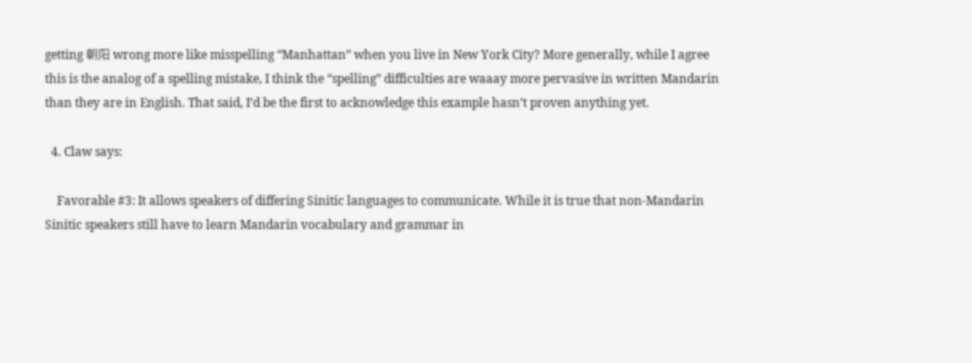getting 朝阳 wrong more like misspelling “Manhattan” when you live in New York City? More generally, while I agree this is the analog of a spelling mistake, I think the “spelling” difficulties are waaay more pervasive in written Mandarin than they are in English. That said, I’d be the first to acknowledge this example hasn’t proven anything yet.

  4. Claw says:

    Favorable #3: It allows speakers of differing Sinitic languages to communicate. While it is true that non-Mandarin Sinitic speakers still have to learn Mandarin vocabulary and grammar in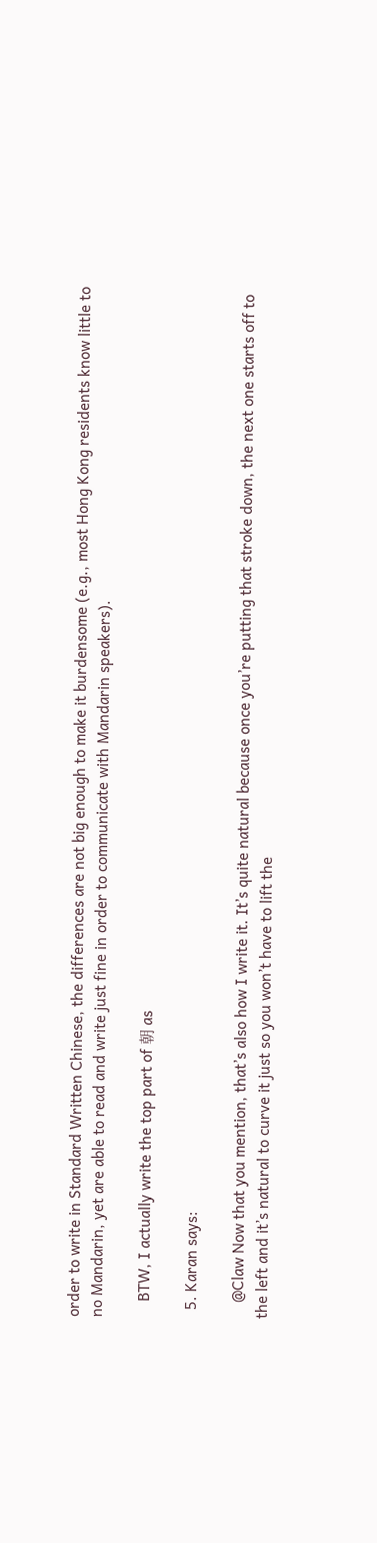order to write in Standard Written Chinese, the differences are not big enough to make it burdensome (e.g., most Hong Kong residents know little to no Mandarin, yet are able to read and write just fine in order to communicate with Mandarin speakers).

    BTW, I actually write the top part of 朝 as

  5. Karan says:

    @Claw Now that you mention, that’s also how I write it. It’s quite natural because once you’re putting that stroke down, the next one starts off to the left and it’s natural to curve it just so you won’t have to lift the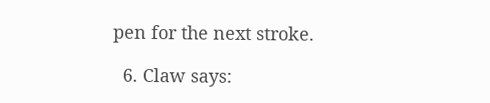pen for the next stroke.

  6. Claw says: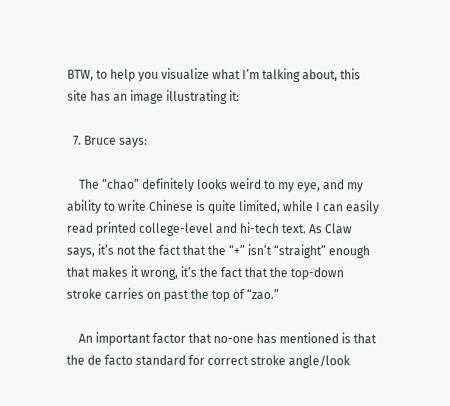BTW, to help you visualize what I’m talking about, this site has an image illustrating it:

  7. Bruce says:

    The “chao” definitely looks weird to my eye, and my ability to write Chinese is quite limited, while I can easily read printed college-level and hi-tech text. As Claw says, it’s not the fact that the “+” isn’t “straight” enough that makes it wrong, it’s the fact that the top-down stroke carries on past the top of “zao.”

    An important factor that no-one has mentioned is that the de facto standard for correct stroke angle/look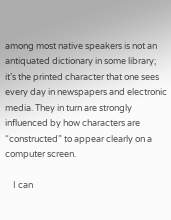among most native speakers is not an antiquated dictionary in some library; it’s the printed character that one sees every day in newspapers and electronic media. They in turn are strongly influenced by how characters are “constructed” to appear clearly on a computer screen.

    I can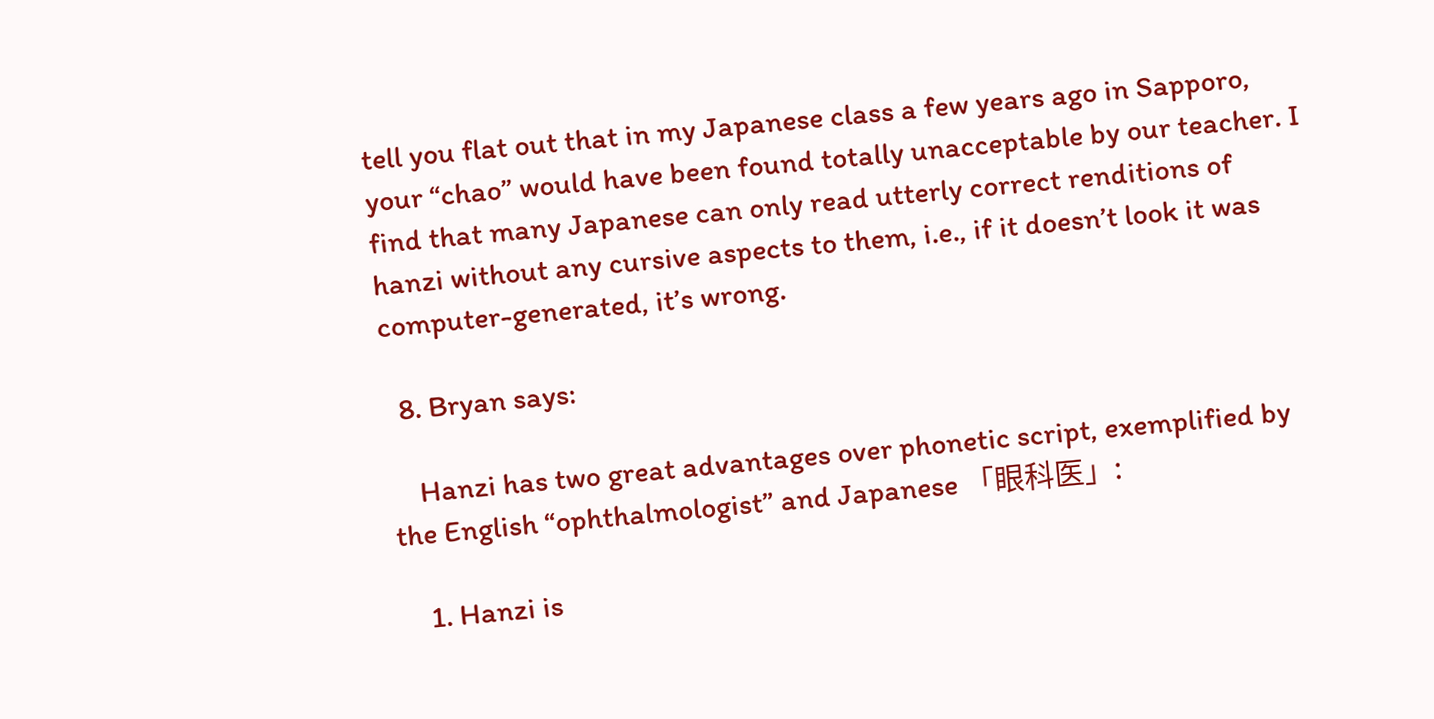tell you flat out that in my Japanese class a few years ago in Sapporo, your “chao” would have been found totally unacceptable by our teacher. I find that many Japanese can only read utterly correct renditions of hanzi without any cursive aspects to them, i.e., if it doesn’t look it was computer-generated, it’s wrong.

  8. Bryan says:

    Hanzi has two great advantages over phonetic script, exemplified by the English “ophthalmologist” and Japanese 「眼科医」:

    1. Hanzi is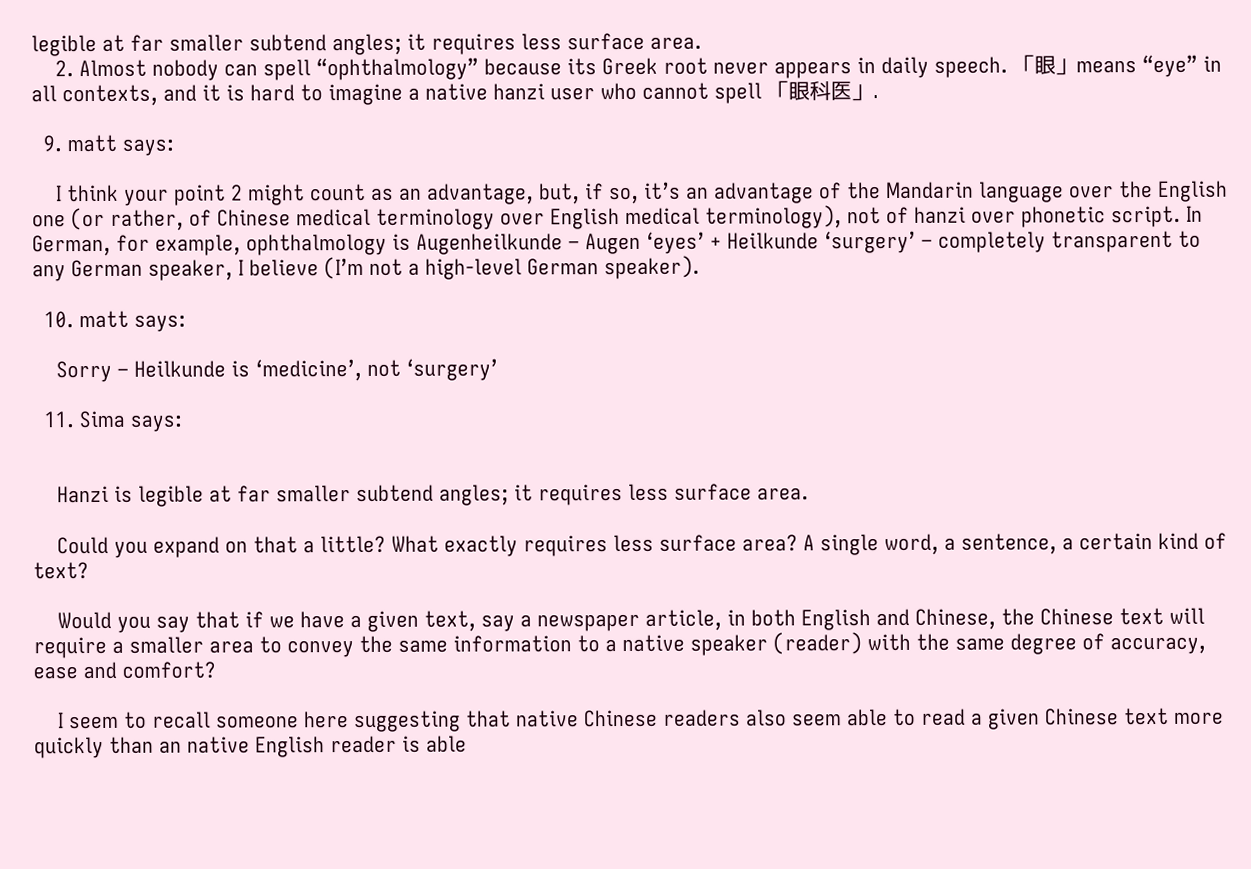legible at far smaller subtend angles; it requires less surface area.
    2. Almost nobody can spell “ophthalmology” because its Greek root never appears in daily speech. 「眼」means “eye” in all contexts, and it is hard to imagine a native hanzi user who cannot spell 「眼科医」.

  9. matt says:

    I think your point 2 might count as an advantage, but, if so, it’s an advantage of the Mandarin language over the English one (or rather, of Chinese medical terminology over English medical terminology), not of hanzi over phonetic script. In German, for example, ophthalmology is Augenheilkunde – Augen ‘eyes’ + Heilkunde ‘surgery’ – completely transparent to any German speaker, I believe (I’m not a high-level German speaker).

  10. matt says:

    Sorry – Heilkunde is ‘medicine’, not ‘surgery’

  11. Sima says:


    Hanzi is legible at far smaller subtend angles; it requires less surface area.

    Could you expand on that a little? What exactly requires less surface area? A single word, a sentence, a certain kind of text?

    Would you say that if we have a given text, say a newspaper article, in both English and Chinese, the Chinese text will require a smaller area to convey the same information to a native speaker (reader) with the same degree of accuracy, ease and comfort?

    I seem to recall someone here suggesting that native Chinese readers also seem able to read a given Chinese text more quickly than an native English reader is able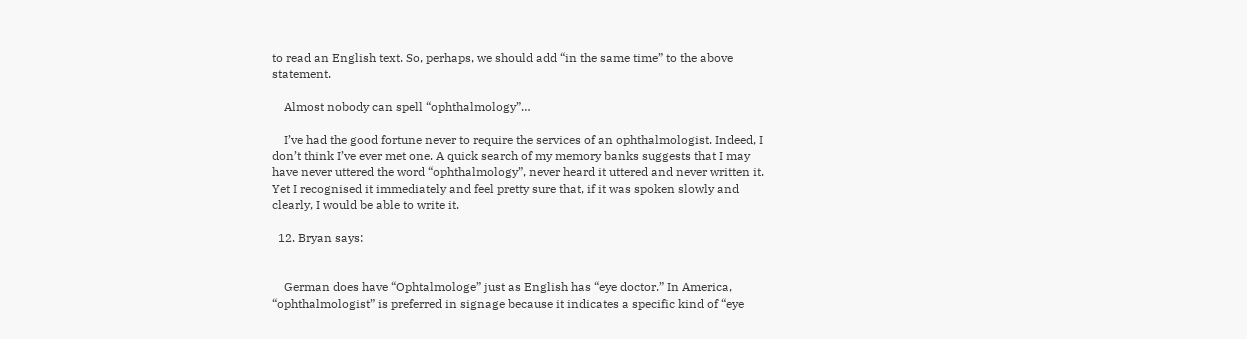to read an English text. So, perhaps, we should add “in the same time” to the above statement.

    Almost nobody can spell “ophthalmology”…

    I’ve had the good fortune never to require the services of an ophthalmologist. Indeed, I don’t think I’ve ever met one. A quick search of my memory banks suggests that I may have never uttered the word “ophthalmology”, never heard it uttered and never written it. Yet I recognised it immediately and feel pretty sure that, if it was spoken slowly and clearly, I would be able to write it.

  12. Bryan says:


    German does have “Ophtalmologe” just as English has “eye doctor.” In America, “ophthalmologist” is preferred in signage because it indicates a specific kind of “eye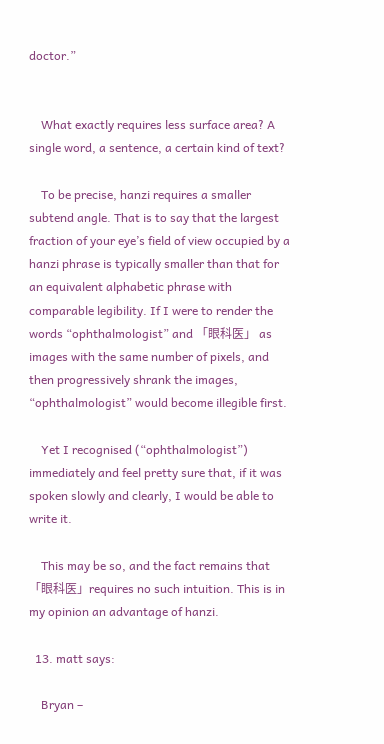doctor.”


    What exactly requires less surface area? A single word, a sentence, a certain kind of text?

    To be precise, hanzi requires a smaller subtend angle. That is to say that the largest fraction of your eye’s field of view occupied by a hanzi phrase is typically smaller than that for an equivalent alphabetic phrase with comparable legibility. If I were to render the words “ophthalmologist” and 「眼科医」 as images with the same number of pixels, and then progressively shrank the images, “ophthalmologist” would become illegible first.

    Yet I recognised (“ophthalmologist”) immediately and feel pretty sure that, if it was spoken slowly and clearly, I would be able to write it.

    This may be so, and the fact remains that「眼科医」requires no such intuition. This is in my opinion an advantage of hanzi.

  13. matt says:

    Bryan –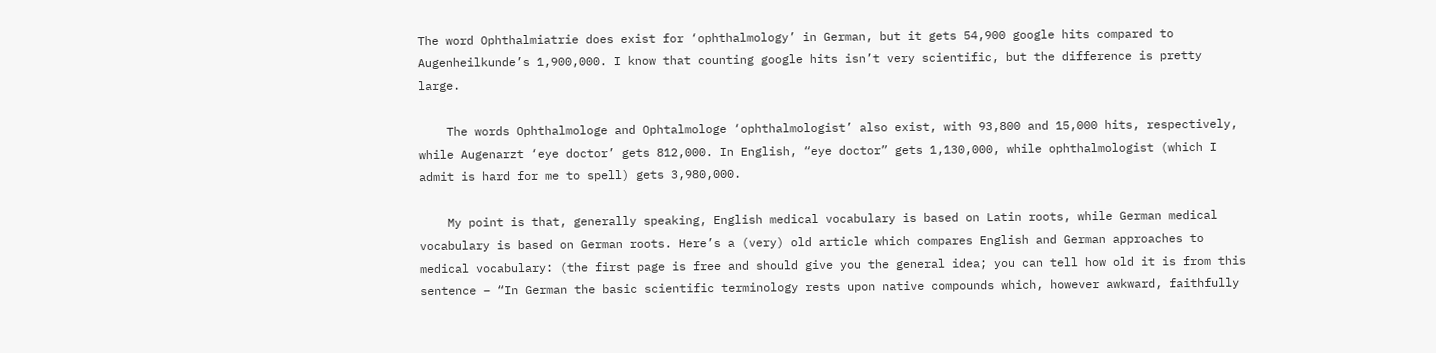The word Ophthalmiatrie does exist for ‘ophthalmology’ in German, but it gets 54,900 google hits compared to Augenheilkunde’s 1,900,000. I know that counting google hits isn’t very scientific, but the difference is pretty large.

    The words Ophthalmologe and Ophtalmologe ‘ophthalmologist’ also exist, with 93,800 and 15,000 hits, respectively, while Augenarzt ‘eye doctor’ gets 812,000. In English, “eye doctor” gets 1,130,000, while ophthalmologist (which I admit is hard for me to spell) gets 3,980,000.

    My point is that, generally speaking, English medical vocabulary is based on Latin roots, while German medical vocabulary is based on German roots. Here’s a (very) old article which compares English and German approaches to medical vocabulary: (the first page is free and should give you the general idea; you can tell how old it is from this sentence – “In German the basic scientific terminology rests upon native compounds which, however awkward, faithfully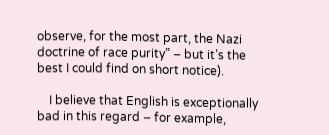observe, for the most part, the Nazi doctrine of race purity” – but it’s the best I could find on short notice).

    I believe that English is exceptionally bad in this regard – for example,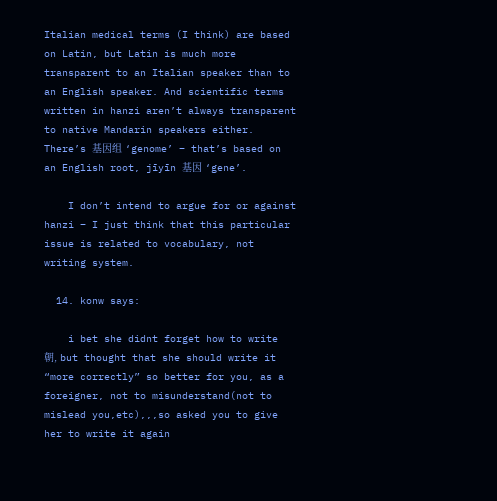Italian medical terms (I think) are based on Latin, but Latin is much more transparent to an Italian speaker than to an English speaker. And scientific terms written in hanzi aren’t always transparent to native Mandarin speakers either. There’s 基因组 ‘genome’ – that’s based on an English root, jīyīn 基因 ‘gene’.

    I don’t intend to argue for or against hanzi – I just think that this particular issue is related to vocabulary, not writing system.

  14. konw says:

    i bet she didnt forget how to write 朝, but thought that she should write it “more correctly” so better for you, as a foreigner, not to misunderstand(not to mislead you,etc),,,so asked you to give her to write it again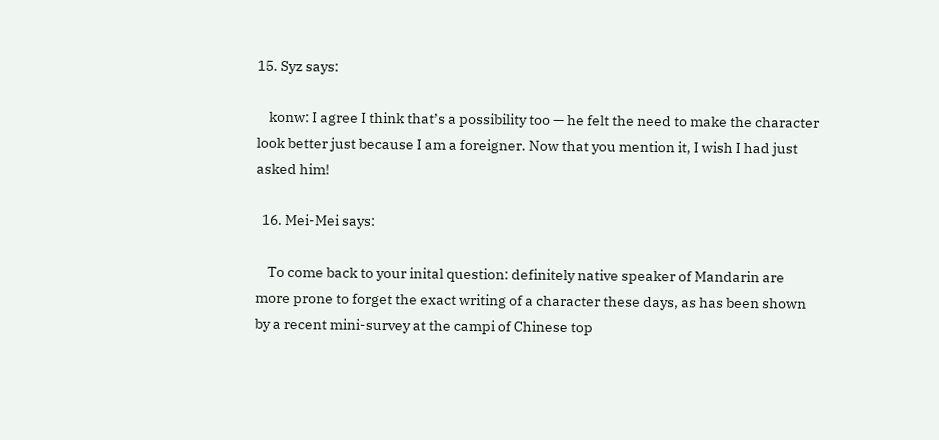15. Syz says:

    konw: I agree I think that’s a possibility too — he felt the need to make the character look better just because I am a foreigner. Now that you mention it, I wish I had just asked him!

  16. Mei-Mei says:

    To come back to your inital question: definitely native speaker of Mandarin are more prone to forget the exact writing of a character these days, as has been shown by a recent mini-survey at the campi of Chinese top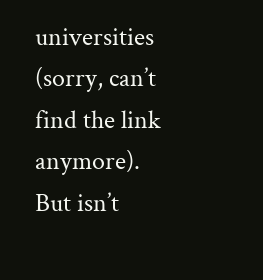universities (sorry, can’t find the link anymore). But isn’t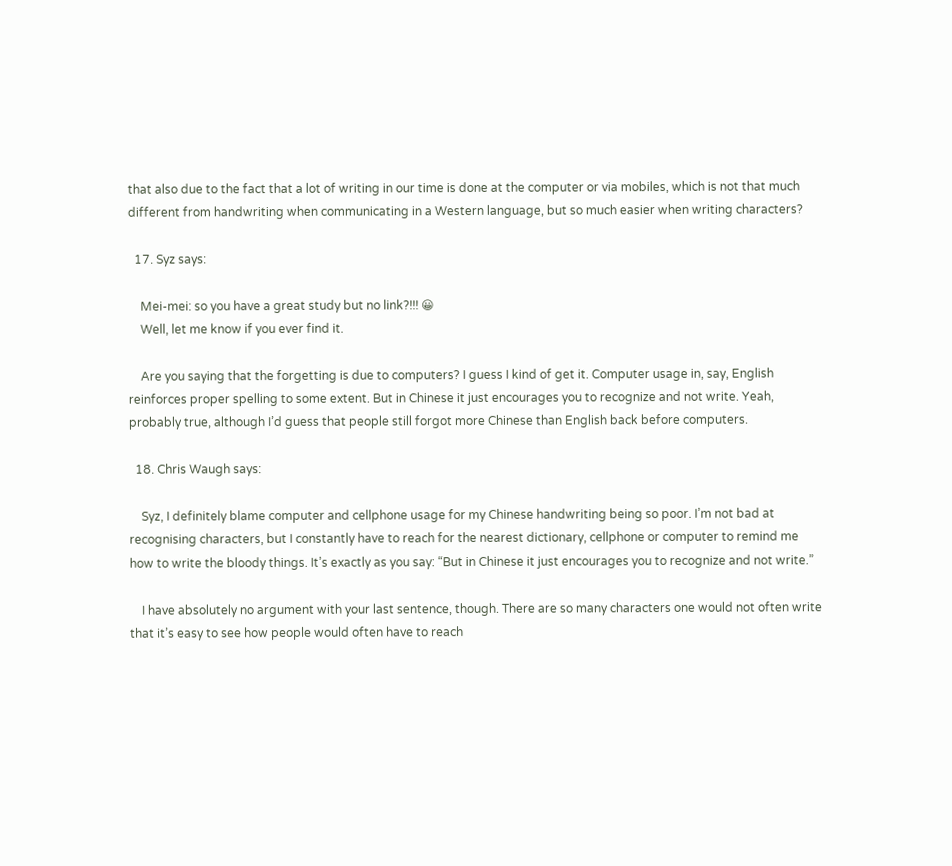that also due to the fact that a lot of writing in our time is done at the computer or via mobiles, which is not that much different from handwriting when communicating in a Western language, but so much easier when writing characters?

  17. Syz says:

    Mei-mei: so you have a great study but no link?!!! 😀
    Well, let me know if you ever find it.

    Are you saying that the forgetting is due to computers? I guess I kind of get it. Computer usage in, say, English reinforces proper spelling to some extent. But in Chinese it just encourages you to recognize and not write. Yeah, probably true, although I’d guess that people still forgot more Chinese than English back before computers.

  18. Chris Waugh says:

    Syz, I definitely blame computer and cellphone usage for my Chinese handwriting being so poor. I’m not bad at recognising characters, but I constantly have to reach for the nearest dictionary, cellphone or computer to remind me how to write the bloody things. It’s exactly as you say: “But in Chinese it just encourages you to recognize and not write.”

    I have absolutely no argument with your last sentence, though. There are so many characters one would not often write that it’s easy to see how people would often have to reach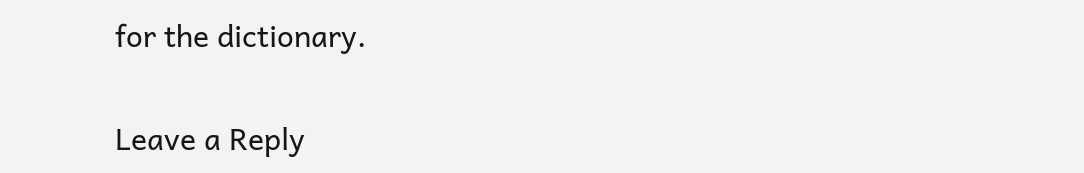for the dictionary.

Leave a Reply